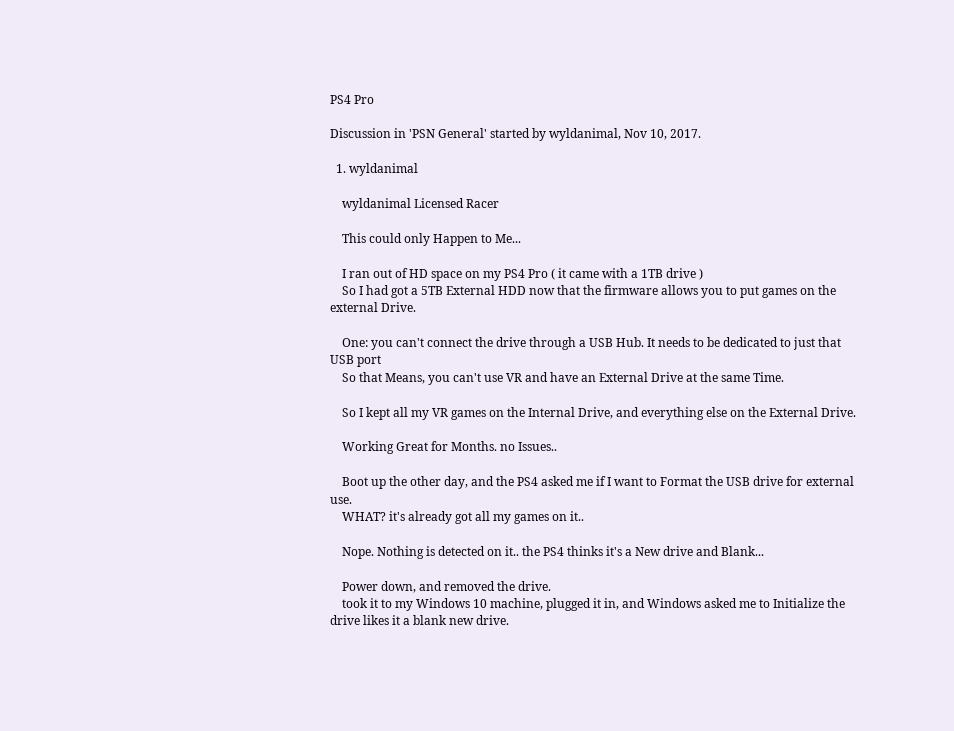PS4 Pro

Discussion in 'PSN General' started by wyldanimal, Nov 10, 2017.

  1. wyldanimal

    wyldanimal Licensed Racer

    This could only Happen to Me...

    I ran out of HD space on my PS4 Pro ( it came with a 1TB drive )
    So I had got a 5TB External HDD now that the firmware allows you to put games on the external Drive.

    One: you can't connect the drive through a USB Hub. It needs to be dedicated to just that USB port
    So that Means, you can't use VR and have an External Drive at the same Time.

    So I kept all my VR games on the Internal Drive, and everything else on the External Drive.

    Working Great for Months. no Issues..

    Boot up the other day, and the PS4 asked me if I want to Format the USB drive for external use.
    WHAT? it's already got all my games on it..

    Nope. Nothing is detected on it.. the PS4 thinks it's a New drive and Blank...

    Power down, and removed the drive.
    took it to my Windows 10 machine, plugged it in, and Windows asked me to Initialize the drive likes it a blank new drive.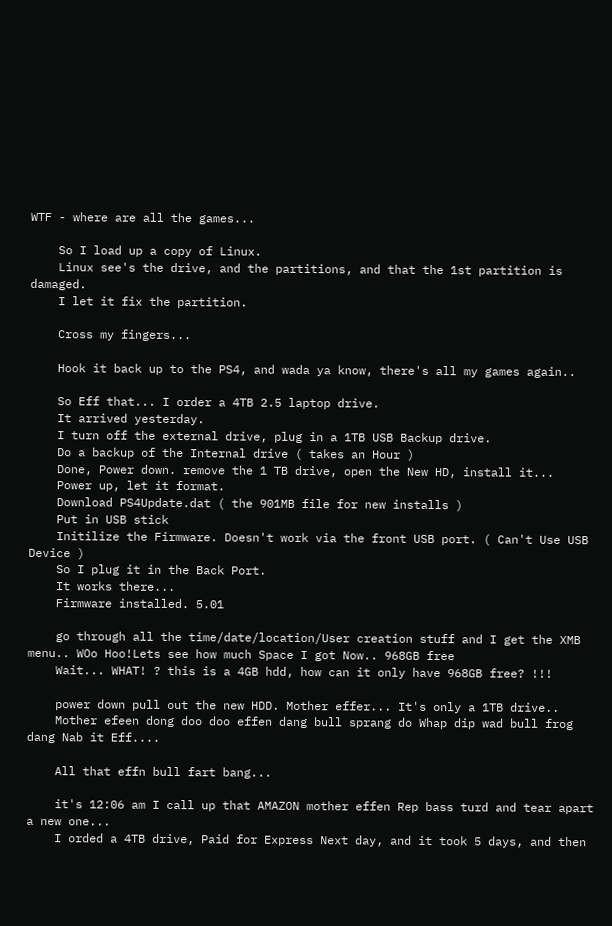WTF - where are all the games...

    So I load up a copy of Linux.
    Linux see's the drive, and the partitions, and that the 1st partition is damaged.
    I let it fix the partition.

    Cross my fingers...

    Hook it back up to the PS4, and wada ya know, there's all my games again..

    So Eff that... I order a 4TB 2.5 laptop drive.
    It arrived yesterday.
    I turn off the external drive, plug in a 1TB USB Backup drive.
    Do a backup of the Internal drive ( takes an Hour )
    Done, Power down. remove the 1 TB drive, open the New HD, install it...
    Power up, let it format.
    Download PS4Update.dat ( the 901MB file for new installs )
    Put in USB stick
    Initilize the Firmware. Doesn't work via the front USB port. ( Can't Use USB Device )
    So I plug it in the Back Port.
    It works there...
    Firmware installed. 5.01

    go through all the time/date/location/User creation stuff and I get the XMB menu.. WOo Hoo!Lets see how much Space I got Now.. 968GB free
    Wait... WHAT! ? this is a 4GB hdd, how can it only have 968GB free? !!!

    power down pull out the new HDD. Mother effer... It's only a 1TB drive..
    Mother efeen dong doo doo effen dang bull sprang do Whap dip wad bull frog dang Nab it Eff....

    All that effn bull fart bang...

    it's 12:06 am I call up that AMAZON mother effen Rep bass turd and tear apart a new one...
    I orded a 4TB drive, Paid for Express Next day, and it took 5 days, and then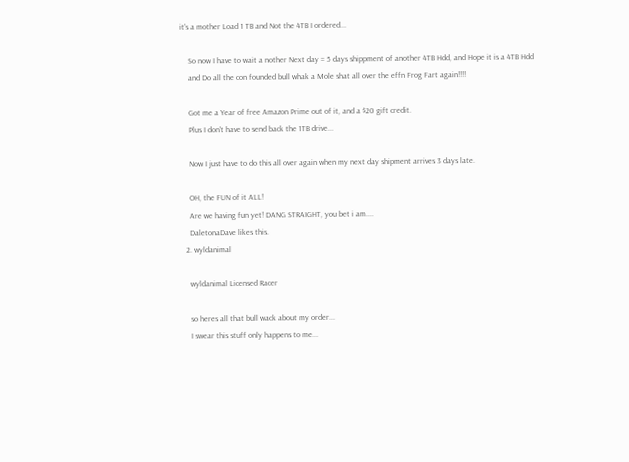it's a mother Load 1 TB and Not the 4TB I ordered...

    So now I have to wait a nother Next day = 5 days shippment of another 4TB Hdd, and Hope it is a 4TB Hdd
    and Do all the con founded bull whak a Mole shat all over the effn Frog Fart again!!!!

    Got me a Year of free Amazon Prime out of it, and a $20 gift credit.
    Plus I don't have to send back the 1TB drive...

    Now I just have to do this all over again when my next day shipment arrives 3 days late.

    OH, the FUN of it ALL!
    Are we having fun yet! DANG STRAIGHT, you bet i am....
    DaletonaDave likes this.
  2. wyldanimal

    wyldanimal Licensed Racer

    so heres all that bull wack about my order...
    I swear this stuff only happens to me...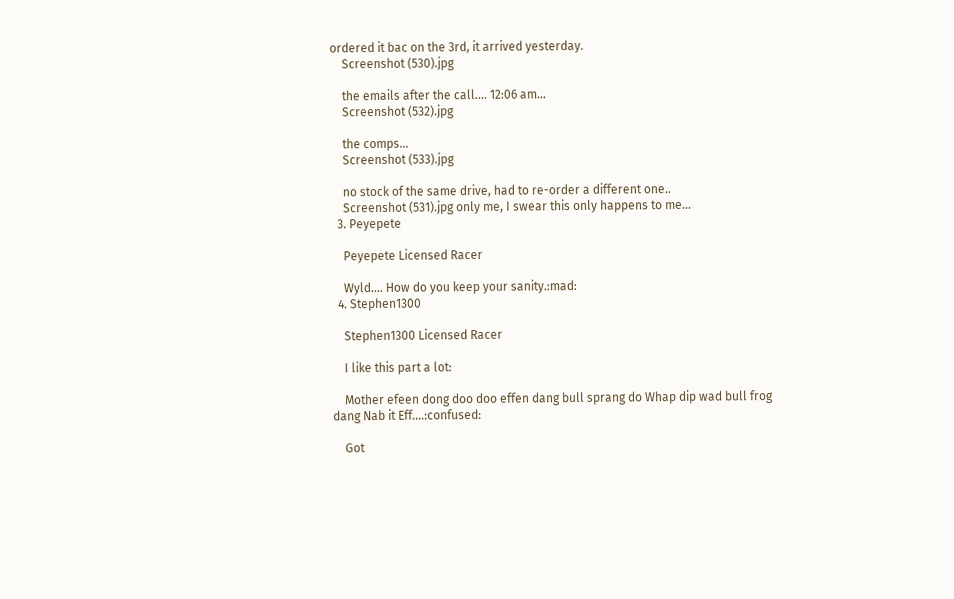ordered it bac on the 3rd, it arrived yesterday.
    Screenshot (530).jpg

    the emails after the call.... 12:06 am...
    Screenshot (532).jpg

    the comps...
    Screenshot (533).jpg

    no stock of the same drive, had to re-order a different one..
    Screenshot (531).jpg only me, I swear this only happens to me...
  3. Peyepete

    Peyepete Licensed Racer

    Wyld.... How do you keep your sanity.:mad:
  4. Stephen1300

    Stephen1300 Licensed Racer

    I like this part a lot:

    Mother efeen dong doo doo effen dang bull sprang do Whap dip wad bull frog dang Nab it Eff....:confused:

    Got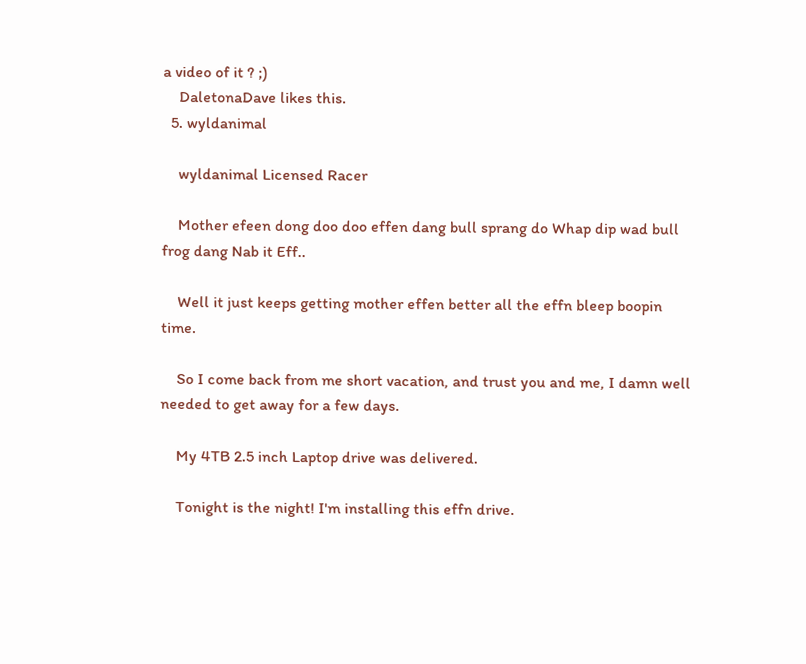a video of it ? ;)
    DaletonaDave likes this.
  5. wyldanimal

    wyldanimal Licensed Racer

    Mother efeen dong doo doo effen dang bull sprang do Whap dip wad bull frog dang Nab it Eff..

    Well it just keeps getting mother effen better all the effn bleep boopin time.

    So I come back from me short vacation, and trust you and me, I damn well needed to get away for a few days.

    My 4TB 2.5 inch Laptop drive was delivered.

    Tonight is the night! I'm installing this effn drive.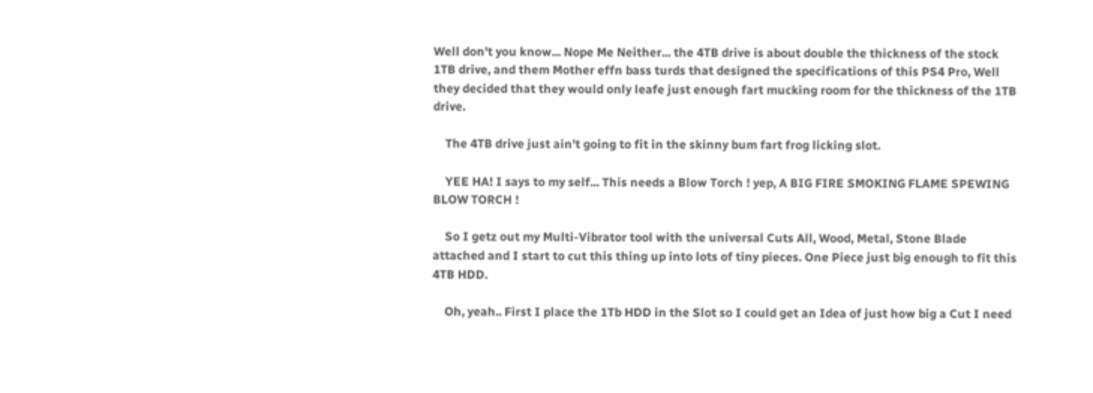Well don't you know... Nope Me Neither... the 4TB drive is about double the thickness of the stock 1TB drive, and them Mother effn bass turds that designed the specifications of this PS4 Pro, Well they decided that they would only leafe just enough fart mucking room for the thickness of the 1TB drive.

    The 4TB drive just ain't going to fit in the skinny bum fart frog licking slot.

    YEE HA! I says to my self... This needs a Blow Torch ! yep, A BIG FIRE SMOKING FLAME SPEWING BLOW TORCH !

    So I getz out my Multi-Vibrator tool with the universal Cuts All, Wood, Metal, Stone Blade attached and I start to cut this thing up into lots of tiny pieces. One Piece just big enough to fit this 4TB HDD.

    Oh, yeah.. First I place the 1Tb HDD in the Slot so I could get an Idea of just how big a Cut I need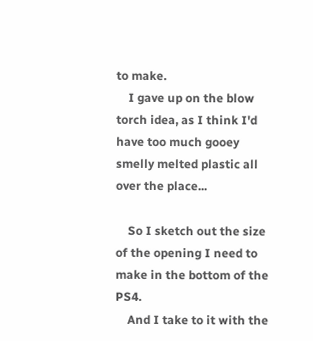to make.
    I gave up on the blow torch idea, as I think I'd have too much gooey smelly melted plastic all over the place...

    So I sketch out the size of the opening I need to make in the bottom of the PS4.
    And I take to it with the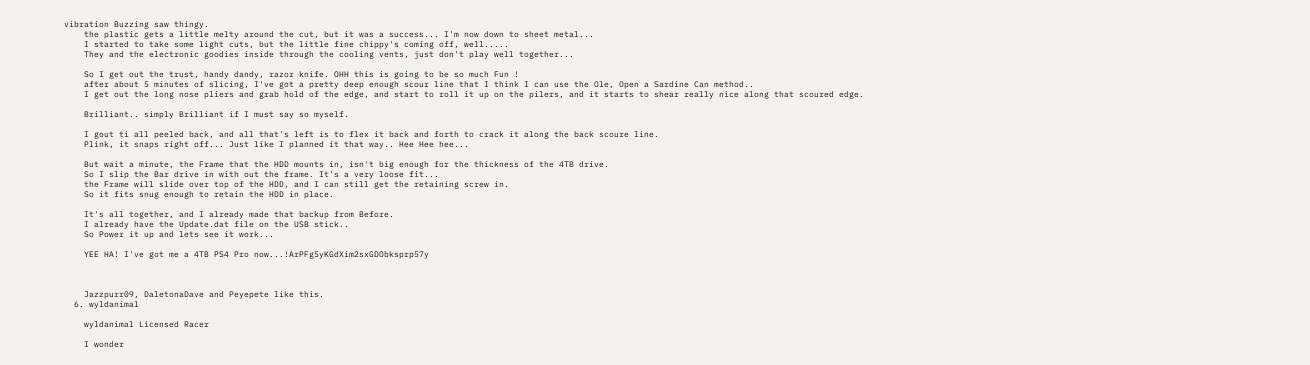vibration Buzzing saw thingy.
    the plastic gets a little melty around the cut, but it was a success... I'm now down to sheet metal...
    I started to take some light cuts, but the little fine chippy's coming off, well.....
    They and the electronic goodies inside through the cooling vents, just don't play well together...

    So I get out the trust, handy dandy, razor knife. OHH this is going to be so much Fun !
    after about 5 minutes of slicing, I've got a pretty deep enough scour line that I think I can use the Ole, Open a Sardine Can method..
    I get out the long nose pliers and grab hold of the edge, and start to roll it up on the pilers, and it starts to shear really nice along that scoured edge.

    Brilliant.. simply Brilliant if I must say so myself.

    I gout ti all peeled back, and all that's left is to flex it back and forth to crack it along the back scoure line.
    Plink, it snaps right off... Just like I planned it that way.. Hee Hee hee...

    But wait a minute, the Frame that the HDD mounts in, isn't big enough for the thickness of the 4TB drive.
    So I slip the Bar drive in with out the frame. It's a very loose fit...
    the Frame will slide over top of the HDD, and I can still get the retaining screw in.
    So it fits snug enough to retain the HDD in place.

    It's all together, and I already made that backup from Before.
    I already have the Update.dat file on the USB stick..
    So Power it up and lets see it work...

    YEE HA! I've got me a 4TB PS4 Pro now...!ArPFg5yKGdXim2sxGDObksprp57y



    Jazzpurr09, DaletonaDave and Peyepete like this.
  6. wyldanimal

    wyldanimal Licensed Racer

    I wonder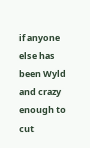if anyone else has been Wyld and crazy enough to cut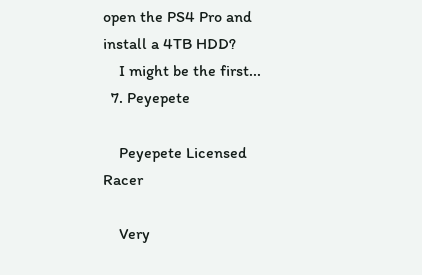open the PS4 Pro and install a 4TB HDD?
    I might be the first...
  7. Peyepete

    Peyepete Licensed Racer

    Very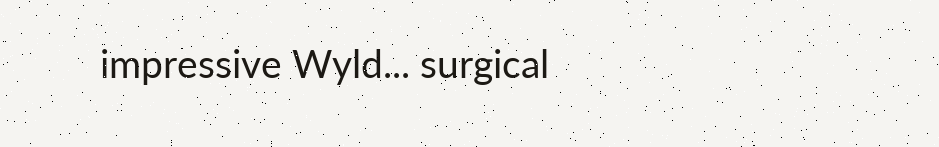impressive Wyld... surgical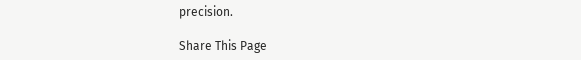precision.

Share This Page